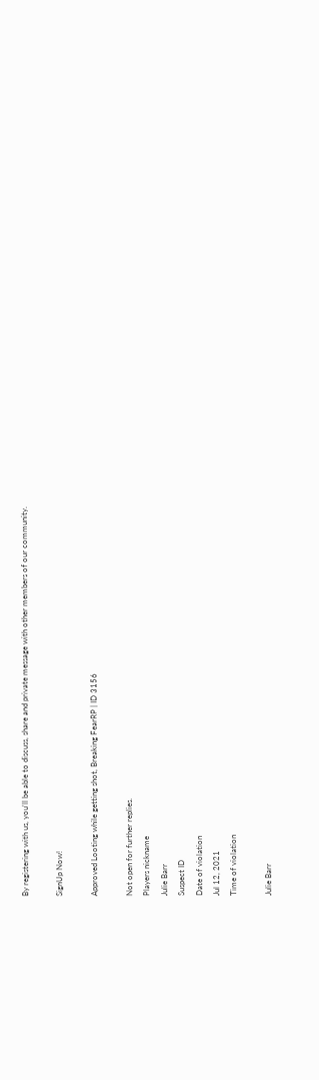By registering with us, you'll be able to discuss, share and private message with other members of our community.

SignUp Now!

Approved Looting while getting shot, Breaking FearRP | ID 3156

Not open for further replies.
Players nickname
Julie Barr
Suspect ID
Date of violation
Jul 12, 2021
Time of violation

Julie Barr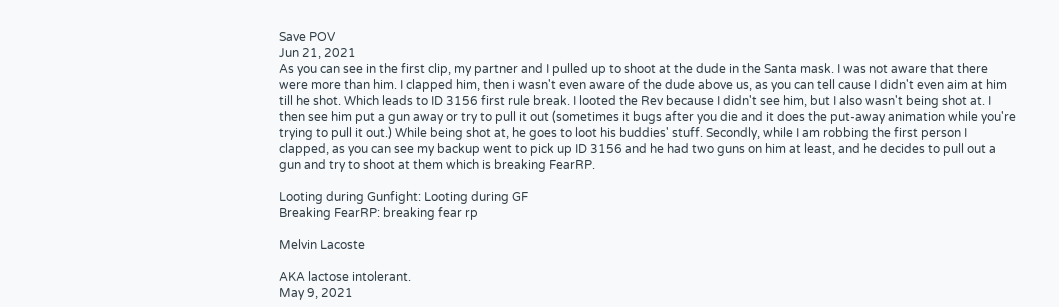Save POV
Jun 21, 2021
As you can see in the first clip, my partner and I pulled up to shoot at the dude in the Santa mask. I was not aware that there were more than him. I clapped him, then i wasn't even aware of the dude above us, as you can tell cause I didn't even aim at him till he shot. Which leads to ID 3156 first rule break. I looted the Rev because I didn't see him, but I also wasn't being shot at. I then see him put a gun away or try to pull it out (sometimes it bugs after you die and it does the put-away animation while you're trying to pull it out.) While being shot at, he goes to loot his buddies' stuff. Secondly, while I am robbing the first person I clapped, as you can see my backup went to pick up ID 3156 and he had two guns on him at least, and he decides to pull out a gun and try to shoot at them which is breaking FearRP.

Looting during Gunfight: Looting during GF
Breaking FearRP: breaking fear rp

Melvin Lacoste

AKA lactose intolerant.
May 9, 2021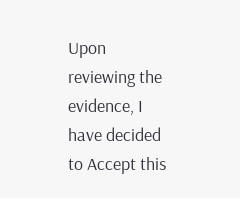Upon reviewing the evidence, I have decided to Accept this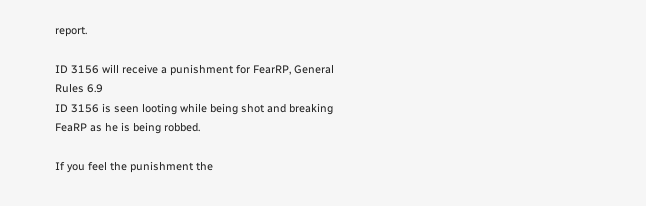report.

ID 3156 will receive a punishment for FearRP, General Rules 6.9
ID 3156 is seen looting while being shot and breaking FeaRP as he is being robbed.

If you feel the punishment the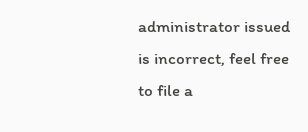administrator issued is incorrect, feel free to file a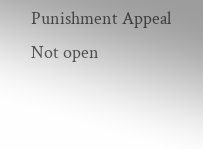Punishment Appeal
Not open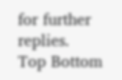for further replies.
Top Bottom